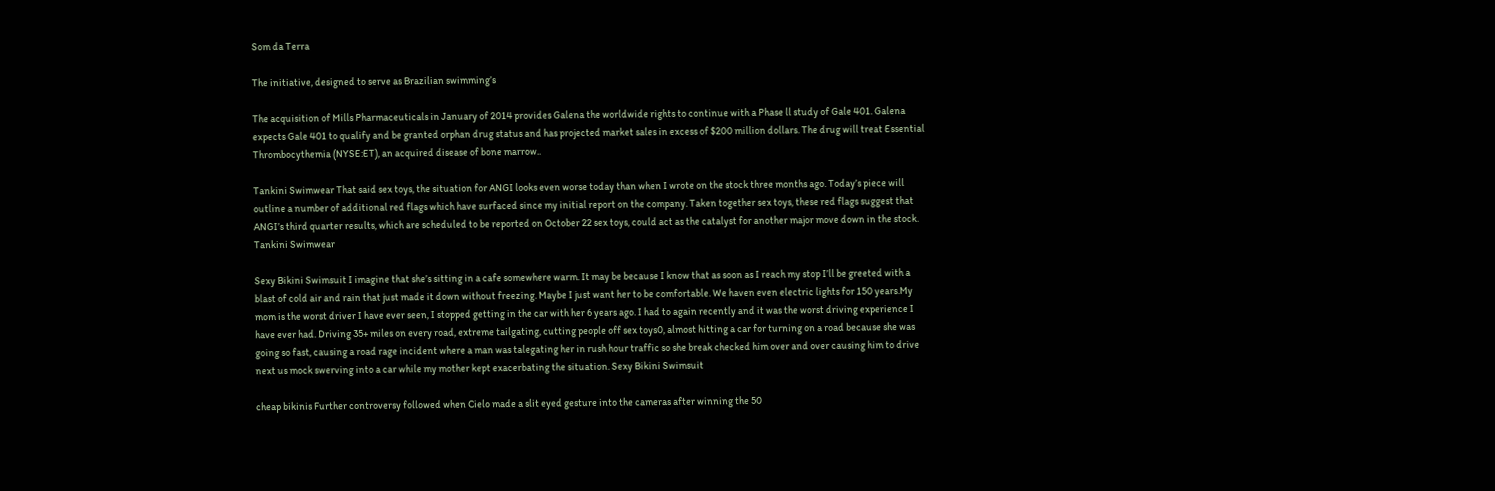Som da Terra

The initiative, designed to serve as Brazilian swimming’s

The acquisition of Mills Pharmaceuticals in January of 2014 provides Galena the worldwide rights to continue with a Phase ll study of Gale 401. Galena expects Gale 401 to qualify and be granted orphan drug status and has projected market sales in excess of $200 million dollars. The drug will treat Essential Thrombocythemia (NYSE:ET), an acquired disease of bone marrow..

Tankini Swimwear That said sex toys, the situation for ANGI looks even worse today than when I wrote on the stock three months ago. Today’s piece will outline a number of additional red flags which have surfaced since my initial report on the company. Taken together sex toys, these red flags suggest that ANGI’s third quarter results, which are scheduled to be reported on October 22 sex toys, could act as the catalyst for another major move down in the stock. Tankini Swimwear

Sexy Bikini Swimsuit I imagine that she’s sitting in a cafe somewhere warm. It may be because I know that as soon as I reach my stop I’ll be greeted with a blast of cold air and rain that just made it down without freezing. Maybe I just want her to be comfortable. We haven even electric lights for 150 years.My mom is the worst driver I have ever seen, I stopped getting in the car with her 6 years ago. I had to again recently and it was the worst driving experience I have ever had. Driving 35+ miles on every road, extreme tailgating, cutting people off sex toys0, almost hitting a car for turning on a road because she was going so fast, causing a road rage incident where a man was talegating her in rush hour traffic so she break checked him over and over causing him to drive next us mock swerving into a car while my mother kept exacerbating the situation. Sexy Bikini Swimsuit

cheap bikinis Further controversy followed when Cielo made a slit eyed gesture into the cameras after winning the 50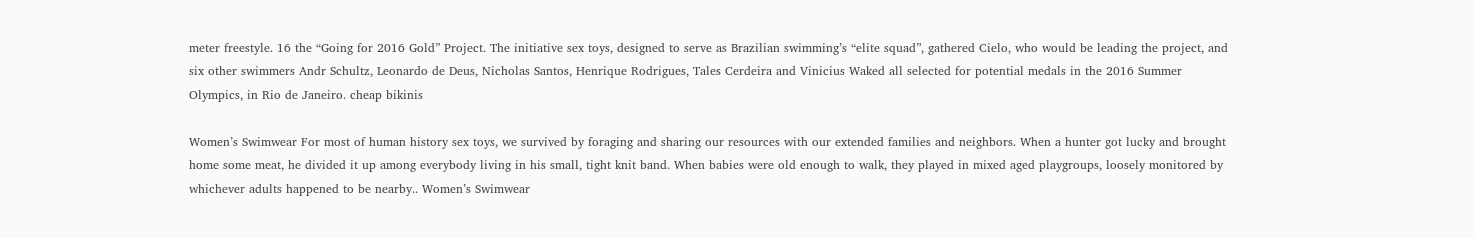meter freestyle. 16 the “Going for 2016 Gold” Project. The initiative sex toys, designed to serve as Brazilian swimming’s “elite squad”, gathered Cielo, who would be leading the project, and six other swimmers Andr Schultz, Leonardo de Deus, Nicholas Santos, Henrique Rodrigues, Tales Cerdeira and Vinicius Waked all selected for potential medals in the 2016 Summer Olympics, in Rio de Janeiro. cheap bikinis

Women’s Swimwear For most of human history sex toys, we survived by foraging and sharing our resources with our extended families and neighbors. When a hunter got lucky and brought home some meat, he divided it up among everybody living in his small, tight knit band. When babies were old enough to walk, they played in mixed aged playgroups, loosely monitored by whichever adults happened to be nearby.. Women’s Swimwear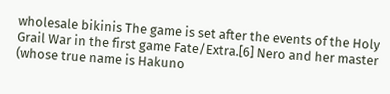wholesale bikinis The game is set after the events of the Holy Grail War in the first game Fate/Extra.[6] Nero and her master (whose true name is Hakuno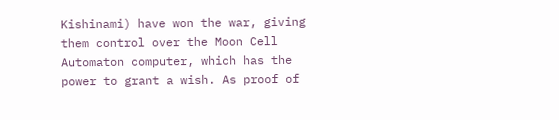Kishinami) have won the war, giving them control over the Moon Cell Automaton computer, which has the power to grant a wish. As proof of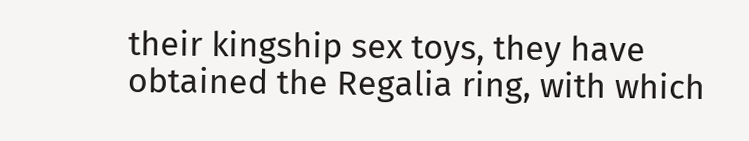their kingship sex toys, they have obtained the Regalia ring, with which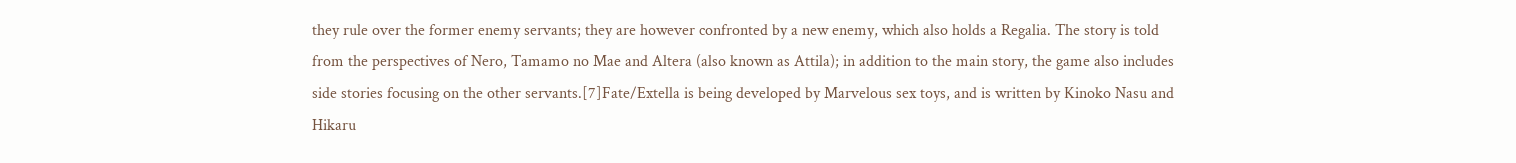they rule over the former enemy servants; they are however confronted by a new enemy, which also holds a Regalia. The story is told from the perspectives of Nero, Tamamo no Mae and Altera (also known as Attila); in addition to the main story, the game also includes side stories focusing on the other servants.[7]Fate/Extella is being developed by Marvelous sex toys, and is written by Kinoko Nasu and Hikaru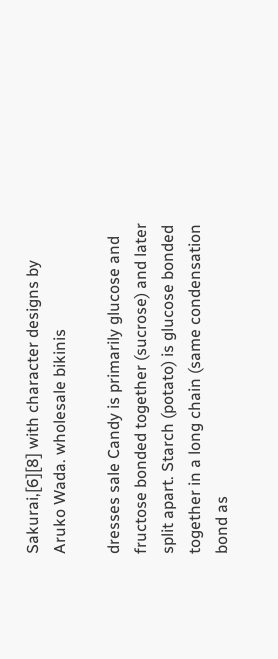Sakurai,[6][8] with character designs by Aruko Wada. wholesale bikinis

dresses sale Candy is primarily glucose and fructose bonded together (sucrose) and later split apart. Starch (potato) is glucose bonded together in a long chain (same condensation bond as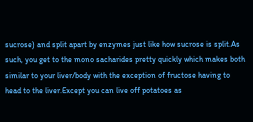sucrose) and split apart by enzymes just like how sucrose is split.As such, you get to the mono sacharides pretty quickly which makes both similar to your liver/body with the exception of fructose having to head to the liver.Except you can live off potatoes as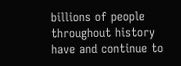billions of people throughout history have and continue to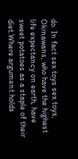do. In fact sex toys sex toys, Okinawans, who have the highest life expectancy on earth, have sweet potatoes as a staple of their diet.Where argument holds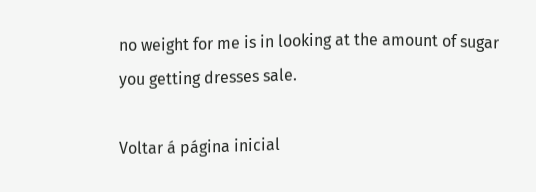no weight for me is in looking at the amount of sugar you getting dresses sale.

Voltar á página inicial